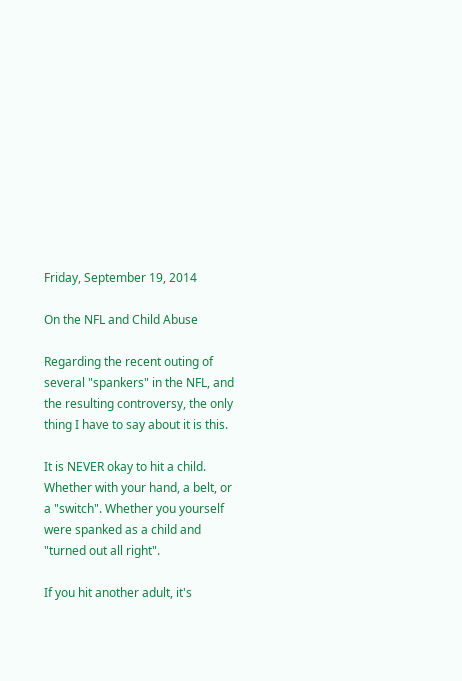Friday, September 19, 2014

On the NFL and Child Abuse

Regarding the recent outing of several "spankers" in the NFL, and the resulting controversy, the only thing I have to say about it is this.

It is NEVER okay to hit a child. Whether with your hand, a belt, or a "switch". Whether you yourself were spanked as a child and "turned out all right".

If you hit another adult, it's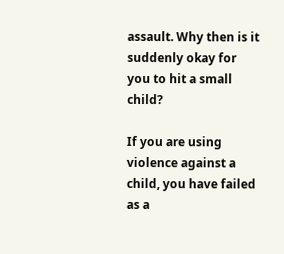assault. Why then is it suddenly okay for you to hit a small child?

If you are using violence against a child, you have failed as a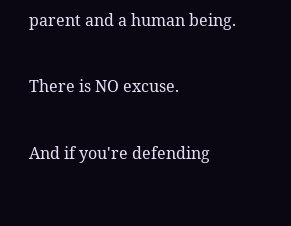parent and a human being.

There is NO excuse.

And if you're defending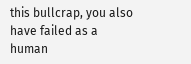this bullcrap, you also have failed as a human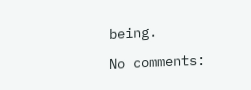being.

No comments: